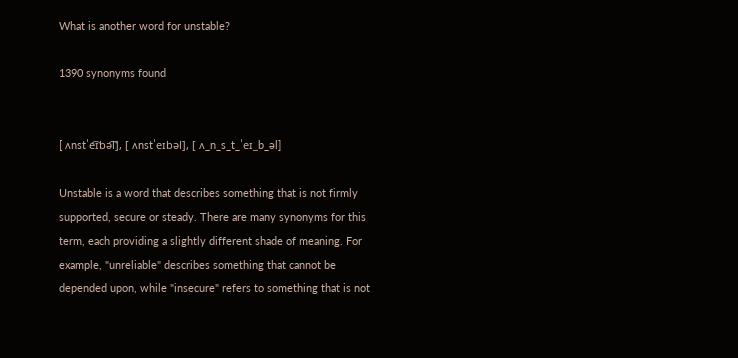What is another word for unstable?

1390 synonyms found


[ ʌnstˈe͡ɪbə͡l], [ ʌnstˈeɪbəl], [ ʌ_n_s_t_ˈeɪ_b_əl]

Unstable is a word that describes something that is not firmly supported, secure or steady. There are many synonyms for this term, each providing a slightly different shade of meaning. For example, "unreliable" describes something that cannot be depended upon, while "insecure" refers to something that is not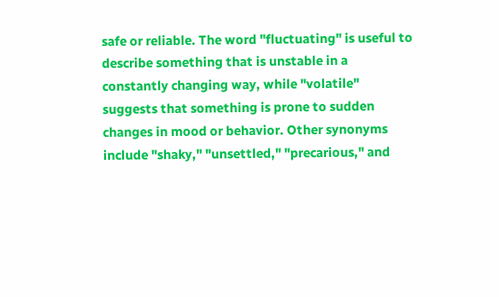safe or reliable. The word "fluctuating" is useful to describe something that is unstable in a constantly changing way, while "volatile" suggests that something is prone to sudden changes in mood or behavior. Other synonyms include "shaky," "unsettled," "precarious," and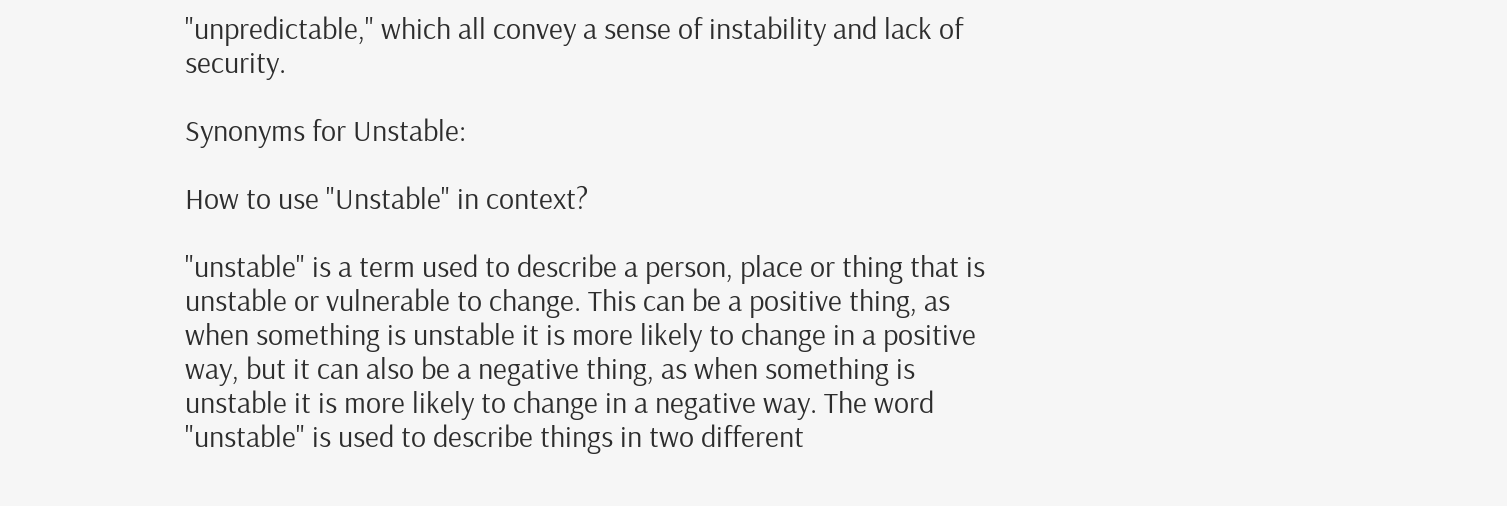"unpredictable," which all convey a sense of instability and lack of security.

Synonyms for Unstable:

How to use "Unstable" in context?

"unstable" is a term used to describe a person, place or thing that is unstable or vulnerable to change. This can be a positive thing, as when something is unstable it is more likely to change in a positive way, but it can also be a negative thing, as when something is unstable it is more likely to change in a negative way. The word "unstable" is used to describe things in two different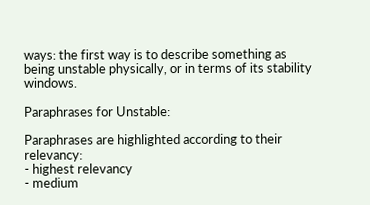ways: the first way is to describe something as being unstable physically, or in terms of its stability windows.

Paraphrases for Unstable:

Paraphrases are highlighted according to their relevancy:
- highest relevancy
- medium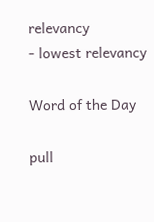relevancy
- lowest relevancy

Word of the Day

pull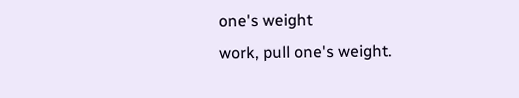one's weight
work, pull one's weight.